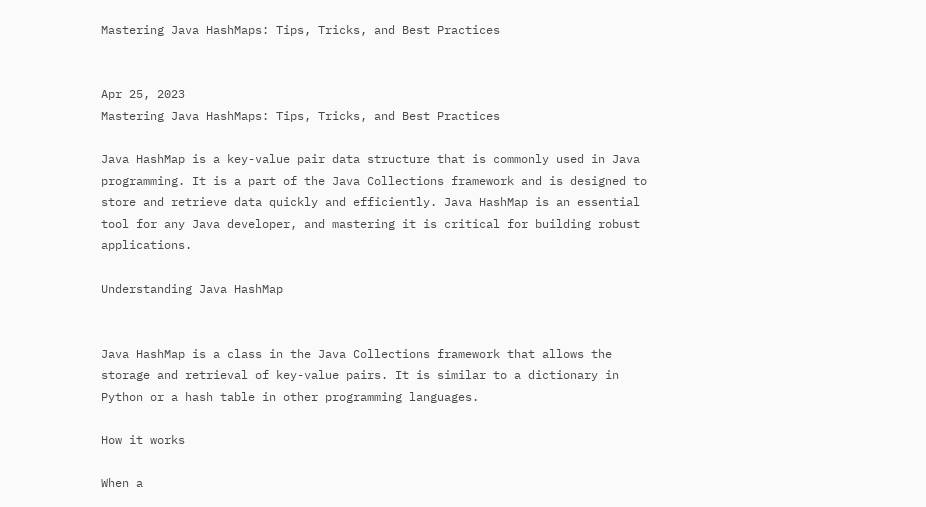Mastering Java HashMaps: Tips, Tricks, and Best Practices


Apr 25, 2023
Mastering Java HashMaps: Tips, Tricks, and Best Practices

Java HashMap is a key-value pair data structure that is commonly used in Java programming. It is a part of the Java Collections framework and is designed to store and retrieve data quickly and efficiently. Java HashMap is an essential tool for any Java developer, and mastering it is critical for building robust applications.

Understanding Java HashMap


Java HashMap is a class in the Java Collections framework that allows the storage and retrieval of key-value pairs. It is similar to a dictionary in Python or a hash table in other programming languages.

How it works

When a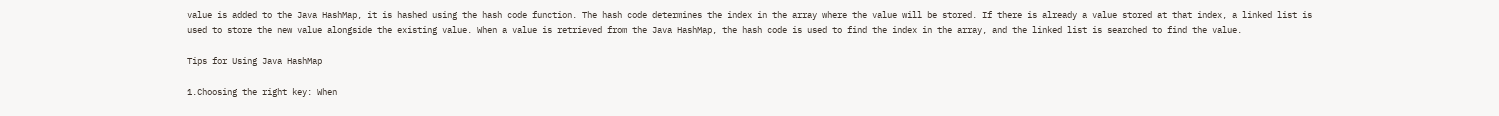value is added to the Java HashMap, it is hashed using the hash code function. The hash code determines the index in the array where the value will be stored. If there is already a value stored at that index, a linked list is used to store the new value alongside the existing value. When a value is retrieved from the Java HashMap, the hash code is used to find the index in the array, and the linked list is searched to find the value.

Tips for Using Java HashMap

1.Choosing the right key: When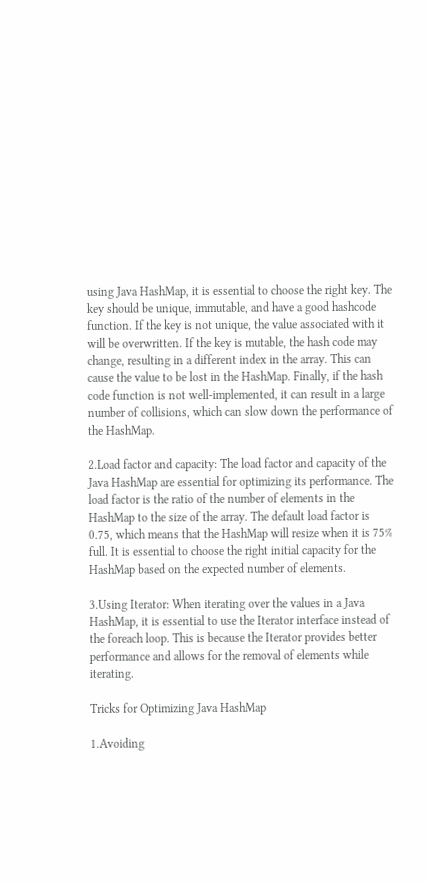using Java HashMap, it is essential to choose the right key. The key should be unique, immutable, and have a good hashcode function. If the key is not unique, the value associated with it will be overwritten. If the key is mutable, the hash code may change, resulting in a different index in the array. This can cause the value to be lost in the HashMap. Finally, if the hash code function is not well-implemented, it can result in a large number of collisions, which can slow down the performance of the HashMap.

2.Load factor and capacity: The load factor and capacity of the Java HashMap are essential for optimizing its performance. The load factor is the ratio of the number of elements in the HashMap to the size of the array. The default load factor is 0.75, which means that the HashMap will resize when it is 75% full. It is essential to choose the right initial capacity for the HashMap based on the expected number of elements.

3.Using Iterator: When iterating over the values in a Java HashMap, it is essential to use the Iterator interface instead of the foreach loop. This is because the Iterator provides better performance and allows for the removal of elements while iterating.

Tricks for Optimizing Java HashMap

1.Avoiding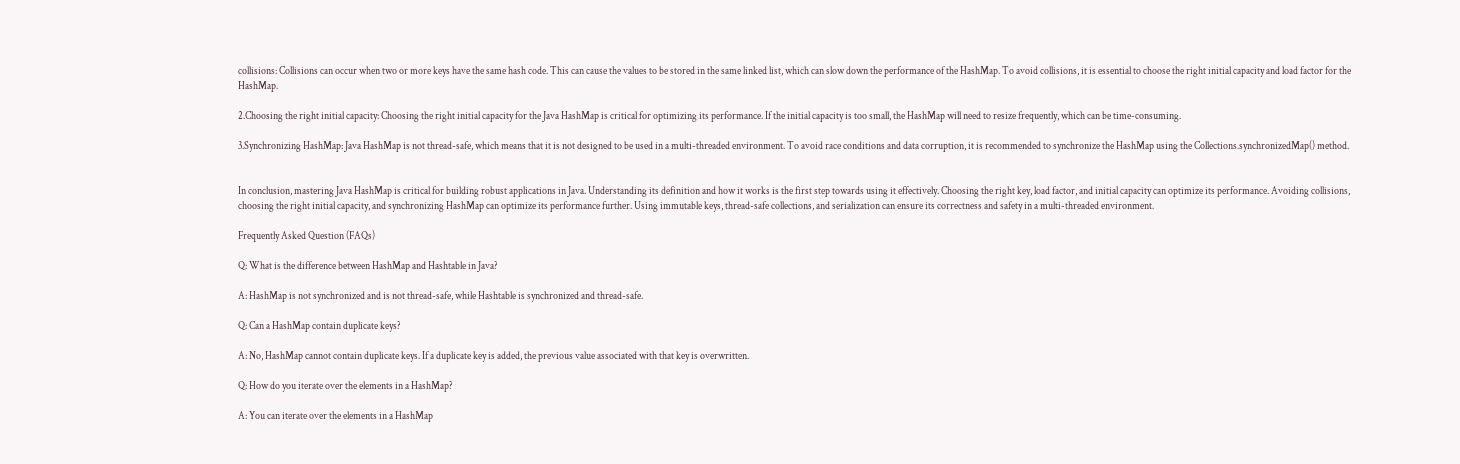collisions: Collisions can occur when two or more keys have the same hash code. This can cause the values to be stored in the same linked list, which can slow down the performance of the HashMap. To avoid collisions, it is essential to choose the right initial capacity and load factor for the HashMap.

2.Choosing the right initial capacity: Choosing the right initial capacity for the Java HashMap is critical for optimizing its performance. If the initial capacity is too small, the HashMap will need to resize frequently, which can be time-consuming.

3.Synchronizing HashMap: Java HashMap is not thread-safe, which means that it is not designed to be used in a multi-threaded environment. To avoid race conditions and data corruption, it is recommended to synchronize the HashMap using the Collections.synchronizedMap() method.


In conclusion, mastering Java HashMap is critical for building robust applications in Java. Understanding its definition and how it works is the first step towards using it effectively. Choosing the right key, load factor, and initial capacity can optimize its performance. Avoiding collisions, choosing the right initial capacity, and synchronizing HashMap can optimize its performance further. Using immutable keys, thread-safe collections, and serialization can ensure its correctness and safety in a multi-threaded environment.

Frequently Asked Question (FAQs)

Q: What is the difference between HashMap and Hashtable in Java?

A: HashMap is not synchronized and is not thread-safe, while Hashtable is synchronized and thread-safe.

Q: Can a HashMap contain duplicate keys?

A: No, HashMap cannot contain duplicate keys. If a duplicate key is added, the previous value associated with that key is overwritten.

Q: How do you iterate over the elements in a HashMap?

A: You can iterate over the elements in a HashMap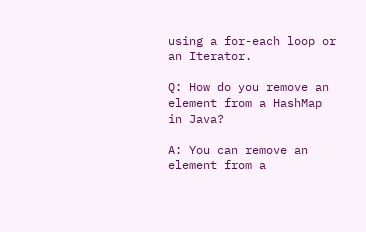using a for-each loop or an Iterator.

Q: How do you remove an element from a HashMap in Java?

A: You can remove an element from a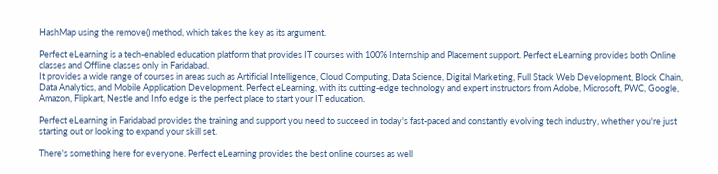HashMap using the remove() method, which takes the key as its argument.

Perfect eLearning is a tech-enabled education platform that provides IT courses with 100% Internship and Placement support. Perfect eLearning provides both Online classes and Offline classes only in Faridabad.
It provides a wide range of courses in areas such as Artificial Intelligence, Cloud Computing, Data Science, Digital Marketing, Full Stack Web Development, Block Chain, Data Analytics, and Mobile Application Development. Perfect eLearning, with its cutting-edge technology and expert instructors from Adobe, Microsoft, PWC, Google, Amazon, Flipkart, Nestle and Info edge is the perfect place to start your IT education.

Perfect eLearning in Faridabad provides the training and support you need to succeed in today's fast-paced and constantly evolving tech industry, whether you're just starting out or looking to expand your skill set.

There's something here for everyone. Perfect eLearning provides the best online courses as well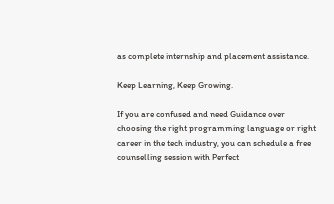as complete internship and placement assistance.

Keep Learning, Keep Growing.

If you are confused and need Guidance over choosing the right programming language or right career in the tech industry, you can schedule a free counselling session with Perfect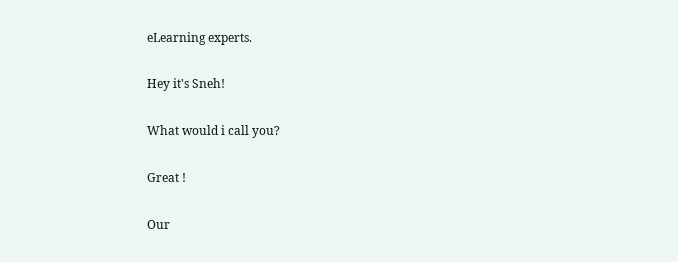eLearning experts.

Hey it's Sneh!

What would i call you?

Great !

Our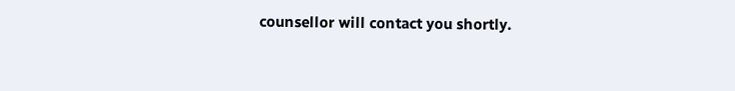counsellor will contact you shortly.